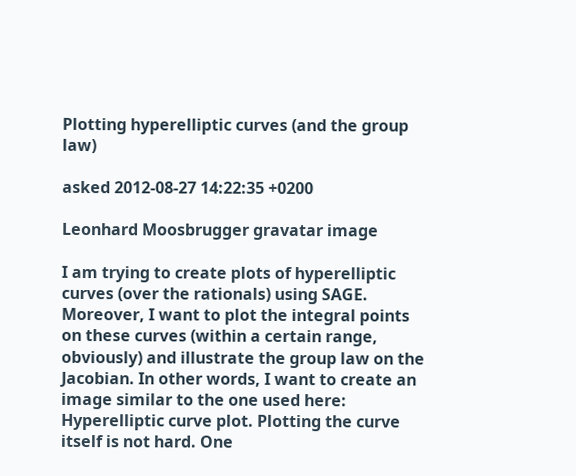Plotting hyperelliptic curves (and the group law)

asked 2012-08-27 14:22:35 +0200

Leonhard Moosbrugger gravatar image

I am trying to create plots of hyperelliptic curves (over the rationals) using SAGE. Moreover, I want to plot the integral points on these curves (within a certain range, obviously) and illustrate the group law on the Jacobian. In other words, I want to create an image similar to the one used here: Hyperelliptic curve plot. Plotting the curve itself is not hard. One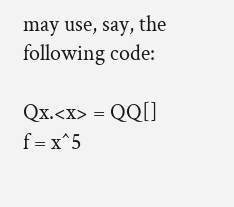may use, say, the following code:

Qx.<x> = QQ[]
f = x^5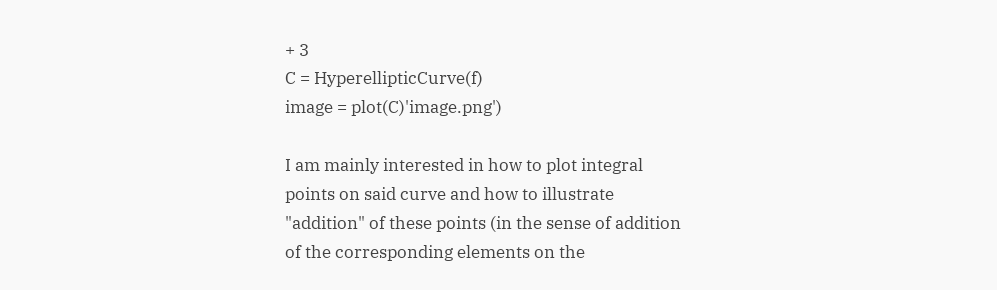+ 3
C = HyperellipticCurve(f)
image = plot(C)'image.png')

I am mainly interested in how to plot integral points on said curve and how to illustrate "addition" of these points (in the sense of addition of the corresponding elements on the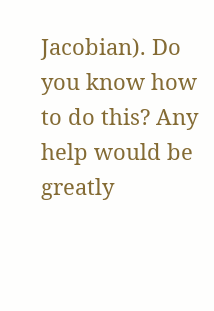Jacobian). Do you know how to do this? Any help would be greatly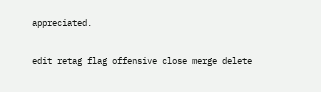appreciated.

edit retag flag offensive close merge delete